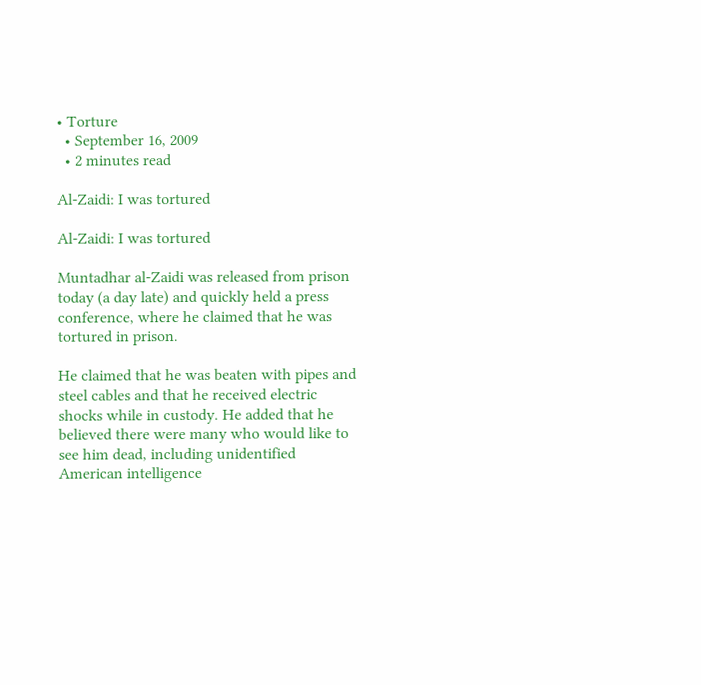• Torture
  • September 16, 2009
  • 2 minutes read

Al-Zaidi: I was tortured

Al-Zaidi: I was tortured

Muntadhar al-Zaidi was released from prison today (a day late) and quickly held a press conference, where he claimed that he was tortured in prison.

He claimed that he was beaten with pipes and steel cables and that he received electric shocks while in custody. He added that he believed there were many who would like to see him dead, including unidentified American intelligence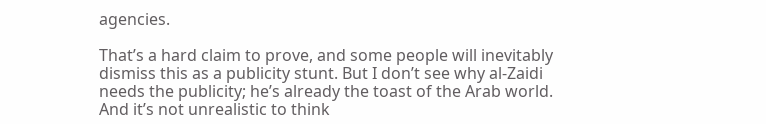agencies.

That’s a hard claim to prove, and some people will inevitably dismiss this as a publicity stunt. But I don’t see why al-Zaidi needs the publicity; he’s already the toast of the Arab world. And it’s not unrealistic to think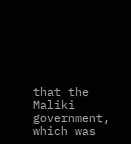that the Maliki government, which was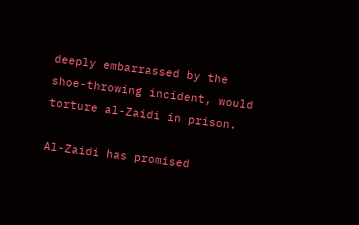deeply embarrassed by the shoe-throwing incident, would torture al-Zaidi in prison.

Al-Zaidi has promised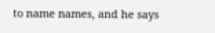to name names, and he says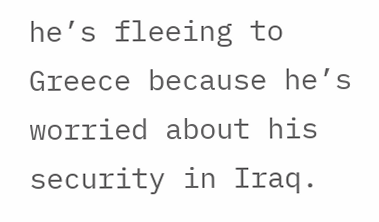he’s fleeing to Greece because he’s worried about his security in Iraq.